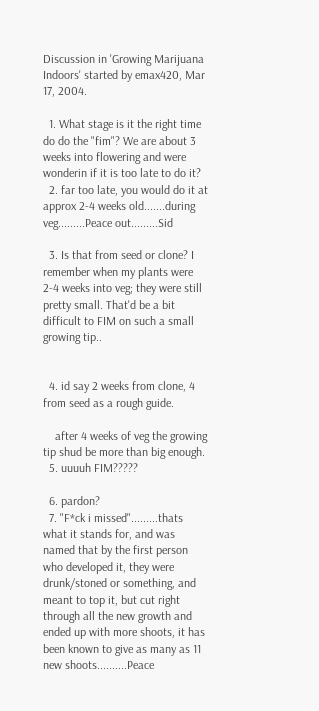Discussion in 'Growing Marijuana Indoors' started by emax420, Mar 17, 2004.

  1. What stage is it the right time do do the "fim"? We are about 3 weeks into flowering and were wonderin if it is too late to do it?
  2. far too late, you would do it at approx 2-4 weeks old.......during veg.........Peace out.........Sid

  3. Is that from seed or clone? I remember when my plants were 2-4 weeks into veg; they were still pretty small. That'd be a bit difficult to FIM on such a small growing tip..


  4. id say 2 weeks from clone, 4 from seed as a rough guide.

    after 4 weeks of veg the growing tip shud be more than big enough.
  5. uuuuh FIM?????

  6. pardon?
  7. "F*ck i missed".........thats what it stands for, and was named that by the first person who developed it, they were drunk/stoned or something, and meant to top it, but cut right through all the new growth and ended up with more shoots, it has been known to give as many as 11 new shoots..........Peace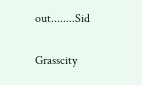out........Sid

Grasscity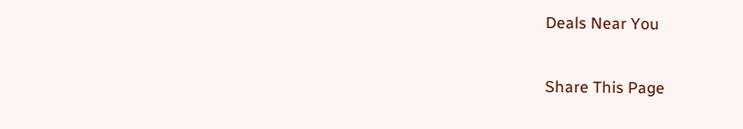Deals Near You

Share This Page